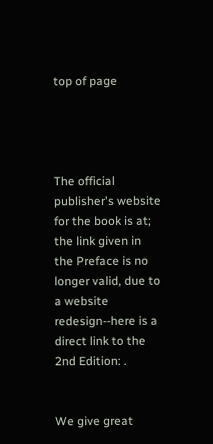top of page




The official publisher's website for the book is at; the link given in the Preface is no longer valid, due to a website redesign--here is a direct link to the 2nd Edition: .


We give great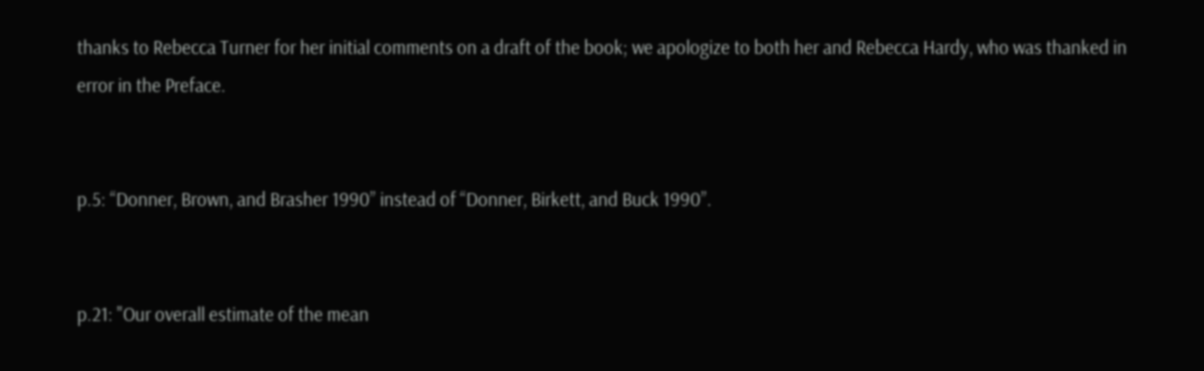thanks to Rebecca Turner for her initial comments on a draft of the book; we apologize to both her and Rebecca Hardy, who was thanked in error in the Preface.


p.5: “Donner, Brown, and Brasher 1990” instead of “Donner, Birkett, and Buck 1990”.


p.21: "Our overall estimate of the mean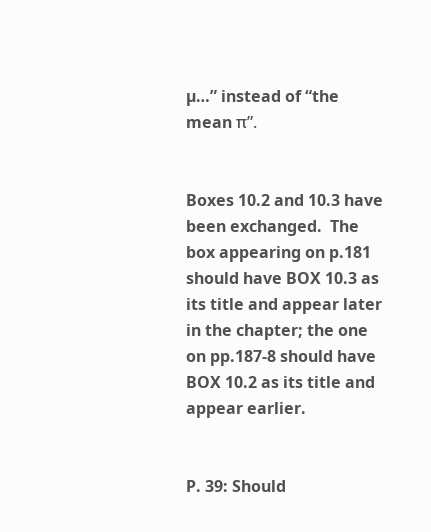µ…” instead of “the mean π”.


Boxes 10.2 and 10.3 have been exchanged.  The box appearing on p.181 should have BOX 10.3 as its title and appear later in the chapter; the one on pp.187-8 should have BOX 10.2 as its title and appear earlier.


P. 39: Should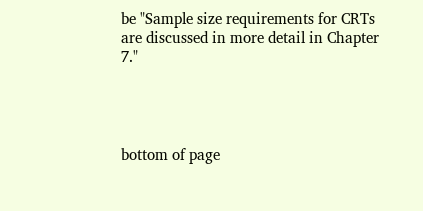be "Sample size requirements for CRTs are discussed in more detail in Chapter 7."




bottom of page